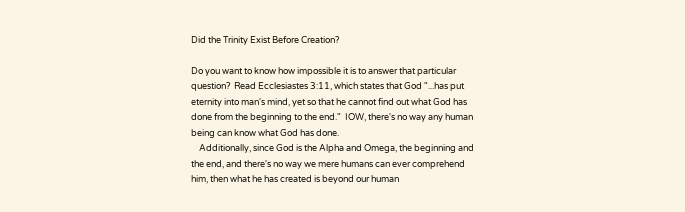Did the Trinity Exist Before Creation?

Do you want to know how impossible it is to answer that particular question?  Read Ecclesiastes 3:11, which states that God "...has put eternity into man's mind, yet so that he cannot find out what God has done from the beginning to the end."  IOW, there's no way any human being can know what God has done.
    Additionally, since God is the Alpha and Omega, the beginning and the end, and there's no way we mere humans can ever comprehend him, then what he has created is beyond our human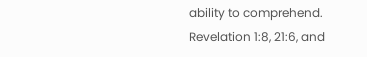ability to comprehend.  Revelation 1:8, 21:6, and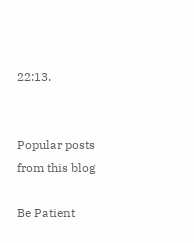22:13.


Popular posts from this blog

Be Patient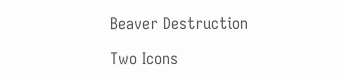Beaver Destruction

Two Icons